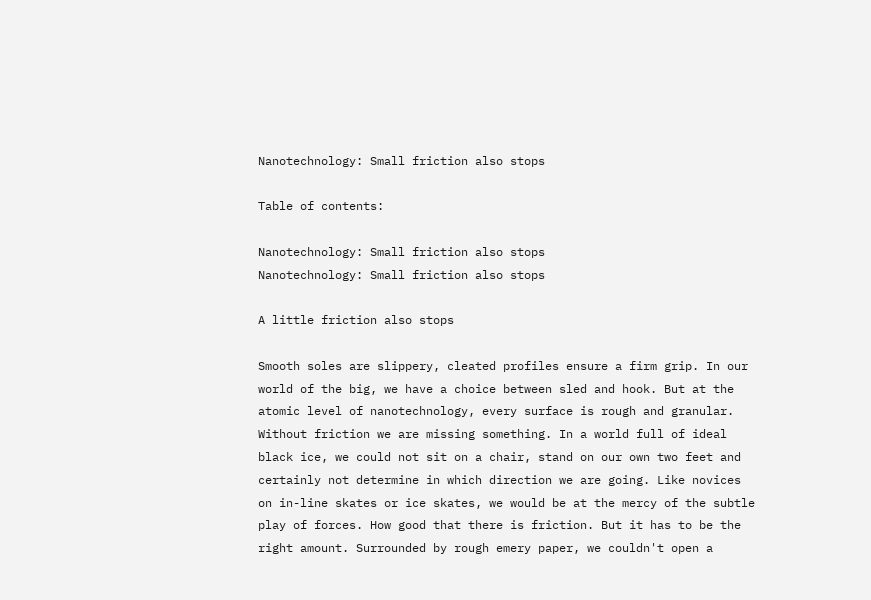Nanotechnology: Small friction also stops

Table of contents:

Nanotechnology: Small friction also stops
Nanotechnology: Small friction also stops

A little friction also stops

Smooth soles are slippery, cleated profiles ensure a firm grip. In our world of the big, we have a choice between sled and hook. But at the atomic level of nanotechnology, every surface is rough and granular. Without friction we are missing something. In a world full of ideal black ice, we could not sit on a chair, stand on our own two feet and certainly not determine in which direction we are going. Like novices on in-line skates or ice skates, we would be at the mercy of the subtle play of forces. How good that there is friction. But it has to be the right amount. Surrounded by rough emery paper, we couldn't open a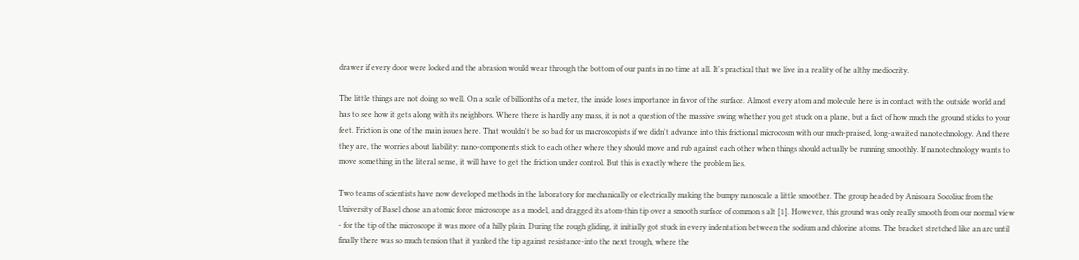drawer if every door were locked and the abrasion would wear through the bottom of our pants in no time at all. It's practical that we live in a reality of he althy mediocrity.

The little things are not doing so well. On a scale of billionths of a meter, the inside loses importance in favor of the surface. Almost every atom and molecule here is in contact with the outside world and has to see how it gets along with its neighbors. Where there is hardly any mass, it is not a question of the massive swing whether you get stuck on a plane, but a fact of how much the ground sticks to your feet. Friction is one of the main issues here. That wouldn't be so bad for us macroscopists if we didn't advance into this frictional microcosm with our much-praised, long-awaited nanotechnology. And there they are, the worries about liability: nano-components stick to each other where they should move and rub against each other when things should actually be running smoothly. If nanotechnology wants to move something in the literal sense, it will have to get the friction under control. But this is exactly where the problem lies.

Two teams of scientists have now developed methods in the laboratory for mechanically or electrically making the bumpy nanoscale a little smoother. The group headed by Anisoara Socoliuc from the University of Basel chose an atomic force microscope as a model, and dragged its atom-thin tip over a smooth surface of common s alt [1]. However, this ground was only really smooth from our normal view - for the tip of the microscope it was more of a hilly plain. During the rough gliding, it initially got stuck in every indentation between the sodium and chlorine atoms. The bracket stretched like an arc until finally there was so much tension that it yanked the tip against resistance-into the next trough, where the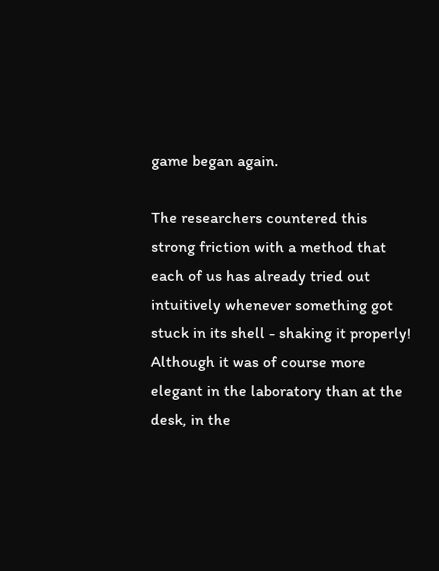game began again.

The researchers countered this strong friction with a method that each of us has already tried out intuitively whenever something got stuck in its shell - shaking it properly! Although it was of course more elegant in the laboratory than at the desk, in the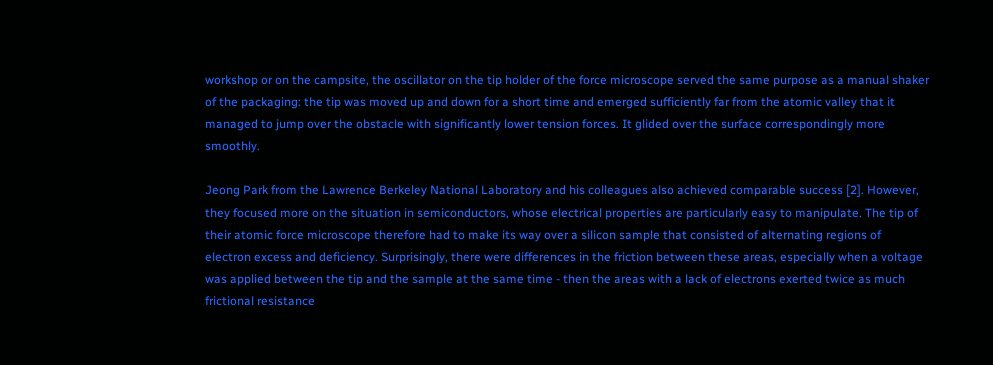workshop or on the campsite, the oscillator on the tip holder of the force microscope served the same purpose as a manual shaker of the packaging: the tip was moved up and down for a short time and emerged sufficiently far from the atomic valley that it managed to jump over the obstacle with significantly lower tension forces. It glided over the surface correspondingly more smoothly.

Jeong Park from the Lawrence Berkeley National Laboratory and his colleagues also achieved comparable success [2]. However, they focused more on the situation in semiconductors, whose electrical properties are particularly easy to manipulate. The tip of their atomic force microscope therefore had to make its way over a silicon sample that consisted of alternating regions of electron excess and deficiency. Surprisingly, there were differences in the friction between these areas, especially when a voltage was applied between the tip and the sample at the same time - then the areas with a lack of electrons exerted twice as much frictional resistance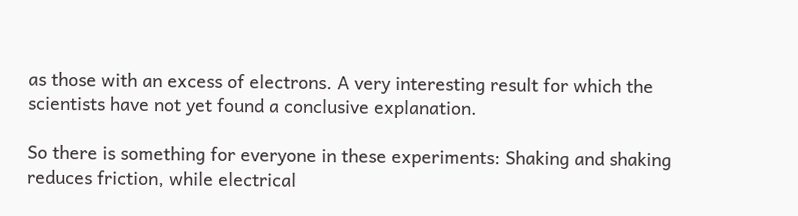as those with an excess of electrons. A very interesting result for which the scientists have not yet found a conclusive explanation.

So there is something for everyone in these experiments: Shaking and shaking reduces friction, while electrical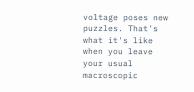voltage poses new puzzles. That's what it's like when you leave your usual macroscopic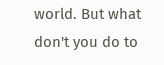world. But what don't you do to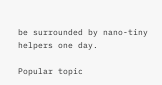be surrounded by nano-tiny helpers one day.

Popular topic